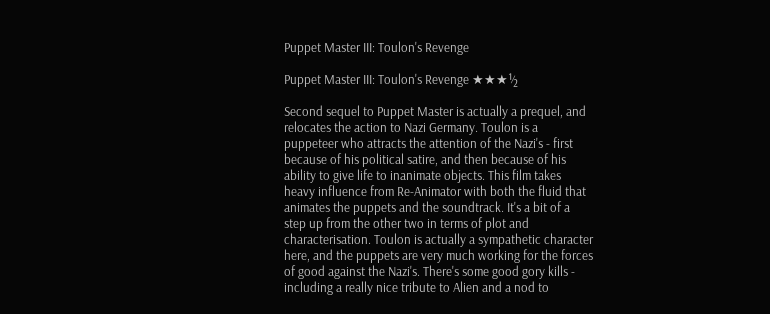Puppet Master III: Toulon's Revenge

Puppet Master III: Toulon's Revenge ★★★½

Second sequel to Puppet Master is actually a prequel, and relocates the action to Nazi Germany. Toulon is a puppeteer who attracts the attention of the Nazi's - first because of his political satire, and then because of his ability to give life to inanimate objects. This film takes heavy influence from Re-Animator with both the fluid that animates the puppets and the soundtrack. It's a bit of a step up from the other two in terms of plot and characterisation. Toulon is actually a sympathetic character here, and the puppets are very much working for the forces of good against the Nazi's. There's some good gory kills - including a really nice tribute to Alien and a nod to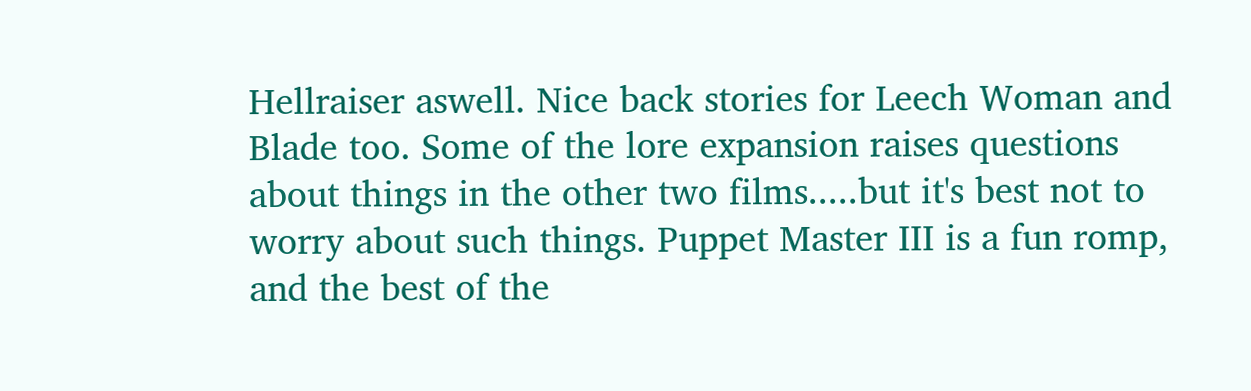Hellraiser aswell. Nice back stories for Leech Woman and Blade too. Some of the lore expansion raises questions about things in the other two films.....but it's best not to worry about such things. Puppet Master III is a fun romp, and the best of the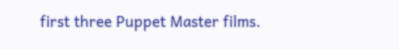first three Puppet Master films.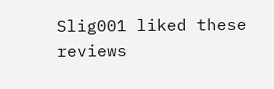Slig001 liked these reviews